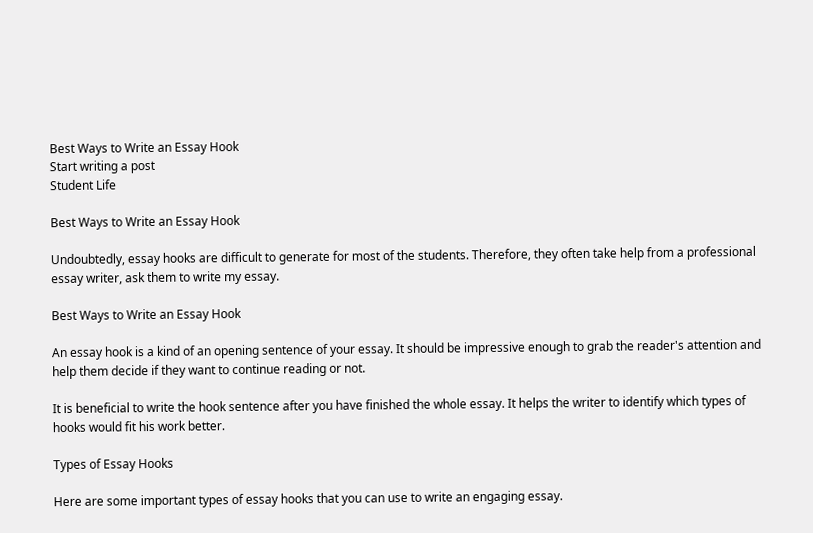Best Ways to Write an Essay Hook
Start writing a post
Student Life

Best Ways to Write an Essay Hook

Undoubtedly, essay hooks are difficult to generate for most of the students. Therefore, they often take help from a professional essay writer, ask them to write my essay.

Best Ways to Write an Essay Hook

An essay hook is a kind of an opening sentence of your essay. It should be impressive enough to grab the reader's attention and help them decide if they want to continue reading or not.

It is beneficial to write the hook sentence after you have finished the whole essay. It helps the writer to identify which types of hooks would fit his work better.

Types of Essay Hooks

Here are some important types of essay hooks that you can use to write an engaging essay.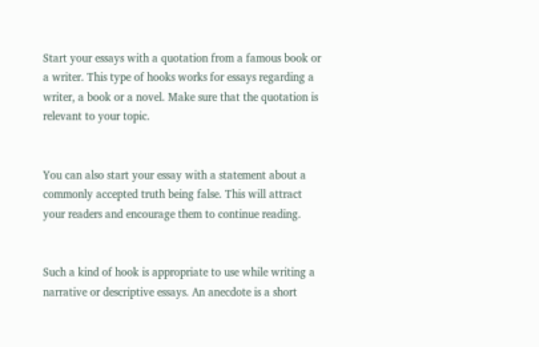Start your essays with a quotation from a famous book or a writer. This type of hooks works for essays regarding a writer, a book or a novel. Make sure that the quotation is relevant to your topic.


You can also start your essay with a statement about a commonly accepted truth being false. This will attract your readers and encourage them to continue reading.


Such a kind of hook is appropriate to use while writing a narrative or descriptive essays. An anecdote is a short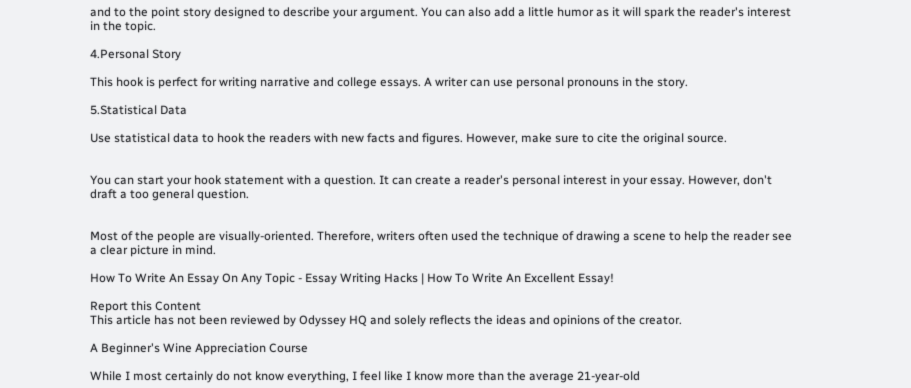and to the point story designed to describe your argument. You can also add a little humor as it will spark the reader's interest in the topic.

4.Personal Story

This hook is perfect for writing narrative and college essays. A writer can use personal pronouns in the story.

5.Statistical Data

Use statistical data to hook the readers with new facts and figures. However, make sure to cite the original source.


You can start your hook statement with a question. It can create a reader's personal interest in your essay. However, don't draft a too general question.


Most of the people are visually-oriented. Therefore, writers often used the technique of drawing a scene to help the reader see a clear picture in mind.

How To Write An Essay On Any Topic - Essay Writing Hacks | How To Write An Excellent Essay!

Report this Content
This article has not been reviewed by Odyssey HQ and solely reflects the ideas and opinions of the creator.

A Beginner's Wine Appreciation Course

While I most certainly do not know everything, I feel like I know more than the average 21-year-old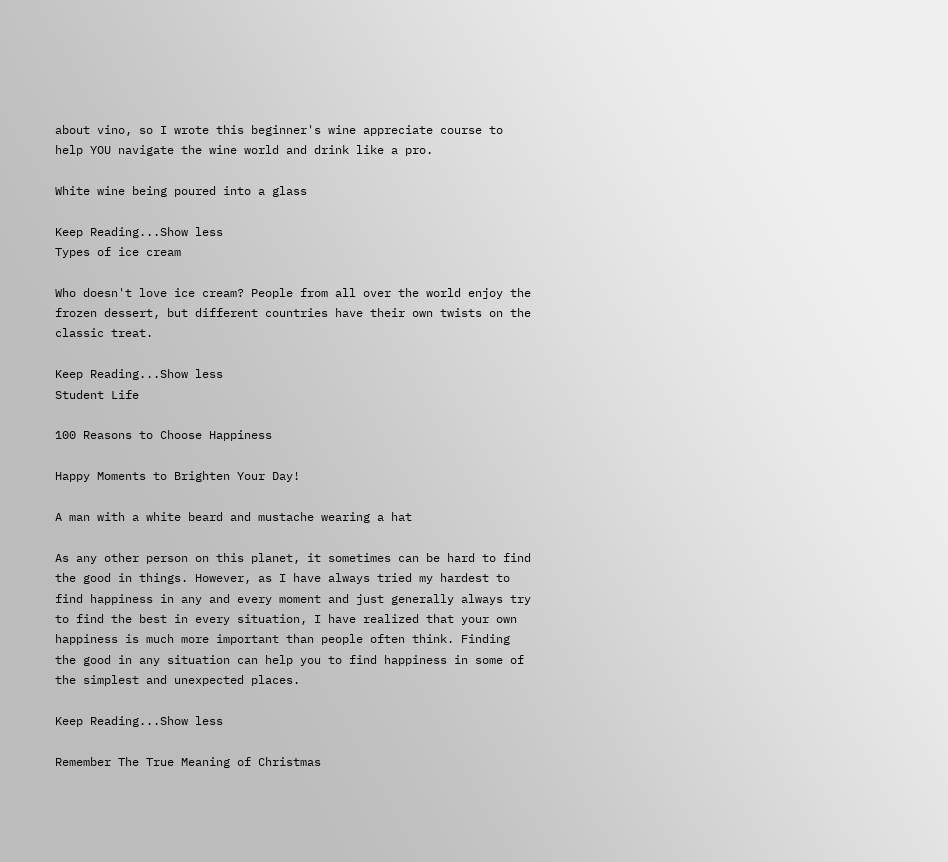about vino, so I wrote this beginner's wine appreciate course to help YOU navigate the wine world and drink like a pro.

White wine being poured into a glass

Keep Reading...Show less
Types of ice cream

Who doesn't love ice cream? People from all over the world enjoy the frozen dessert, but different countries have their own twists on the classic treat.

Keep Reading...Show less
Student Life

100 Reasons to Choose Happiness

Happy Moments to Brighten Your Day!

A man with a white beard and mustache wearing a hat

As any other person on this planet, it sometimes can be hard to find the good in things. However, as I have always tried my hardest to find happiness in any and every moment and just generally always try to find the best in every situation, I have realized that your own happiness is much more important than people often think. Finding the good in any situation can help you to find happiness in some of the simplest and unexpected places.

Keep Reading...Show less

Remember The True Meaning of Christmas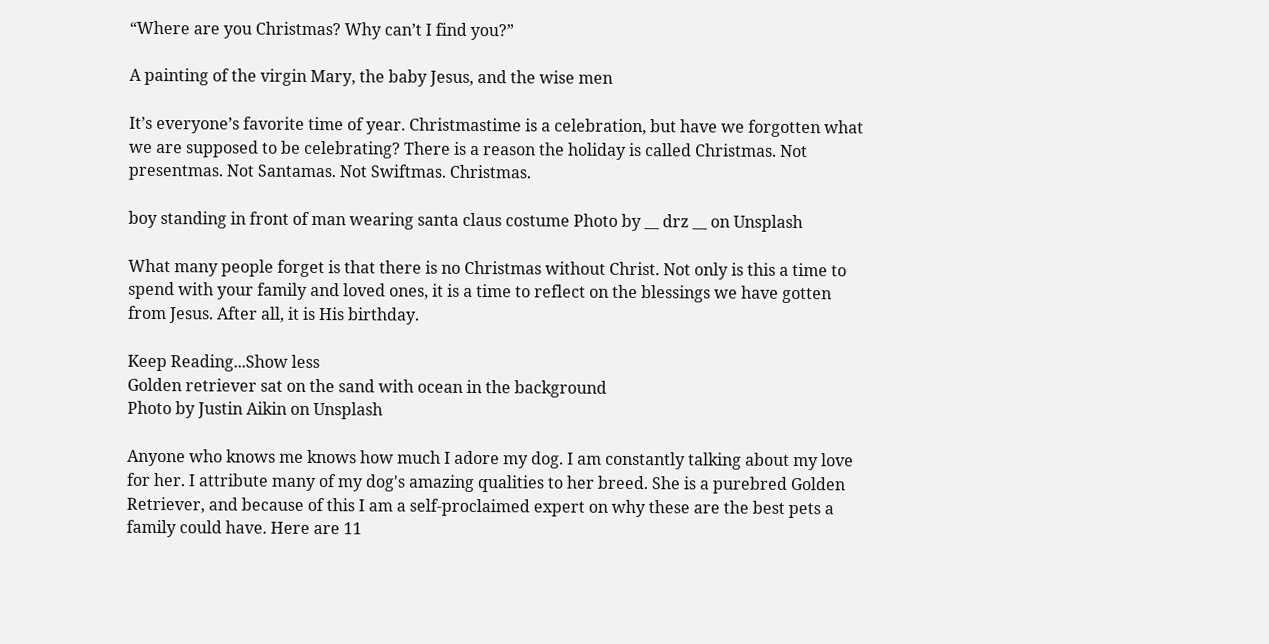“Where are you Christmas? Why can’t I find you?”

A painting of the virgin Mary, the baby Jesus, and the wise men

It’s everyone’s favorite time of year. Christmastime is a celebration, but have we forgotten what we are supposed to be celebrating? There is a reason the holiday is called Christmas. Not presentmas. Not Santamas. Not Swiftmas. Christmas.

boy standing in front of man wearing santa claus costume Photo by __ drz __ on Unsplash

What many people forget is that there is no Christmas without Christ. Not only is this a time to spend with your family and loved ones, it is a time to reflect on the blessings we have gotten from Jesus. After all, it is His birthday.

Keep Reading...Show less
Golden retriever sat on the sand with ocean in the background
Photo by Justin Aikin on Unsplash

Anyone who knows me knows how much I adore my dog. I am constantly talking about my love for her. I attribute many of my dog's amazing qualities to her breed. She is a purebred Golden Retriever, and because of this I am a self-proclaimed expert on why these are the best pets a family could have. Here are 11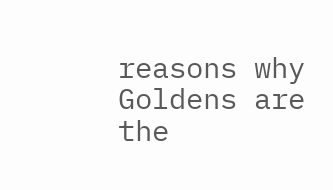reasons why Goldens are the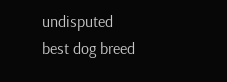undisputed best dog breed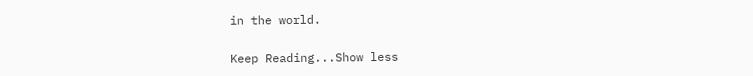in the world.

Keep Reading...Show less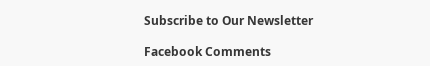Subscribe to Our Newsletter

Facebook Comments